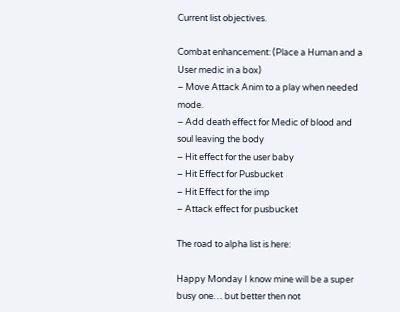Current list objectives.

Combat enhancement: (Place a Human and a User medic in a box)
– Move Attack Anim to a play when needed mode.
– Add death effect for Medic of blood and soul leaving the body
– Hit effect for the user baby
– Hit Effect for Pusbucket
– Hit Effect for the imp
– Attack effect for pusbucket

The road to alpha list is here:

Happy Monday I know mine will be a super busy one… but better then not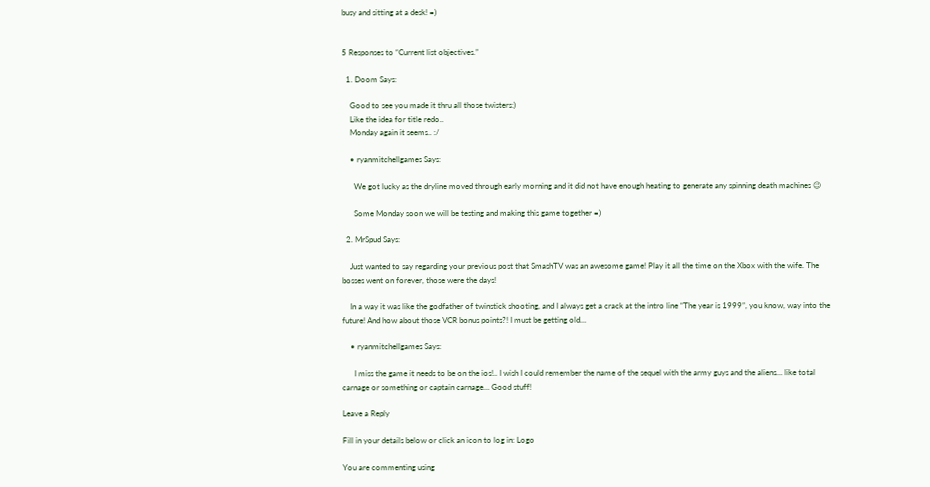busy and sitting at a desk! =)


5 Responses to “Current list objectives.”

  1. Doom Says:

    Good to see you made it thru all those twisters:)
    Like the idea for title redo..
    Monday again it seems.. :/

    • ryanmitchellgames Says:

      We got lucky as the dryline moved through early morning and it did not have enough heating to generate any spinning death machines 😉

      Some Monday soon we will be testing and making this game together =)

  2. MrSpud Says:

    Just wanted to say regarding your previous post that SmashTV was an awesome game! Play it all the time on the Xbox with the wife. The bosses went on forever, those were the days!

    In a way it was like the godfather of twinstick shooting, and I always get a crack at the intro line “The year is 1999”, you know, way into the future! And how about those VCR bonus points?! I must be getting old…

    • ryanmitchellgames Says:

      I miss the game it needs to be on the ios!.. I wish I could remember the name of the sequel with the army guys and the aliens… like total carnage or something or captain carnage… Good stuff!

Leave a Reply

Fill in your details below or click an icon to log in: Logo

You are commenting using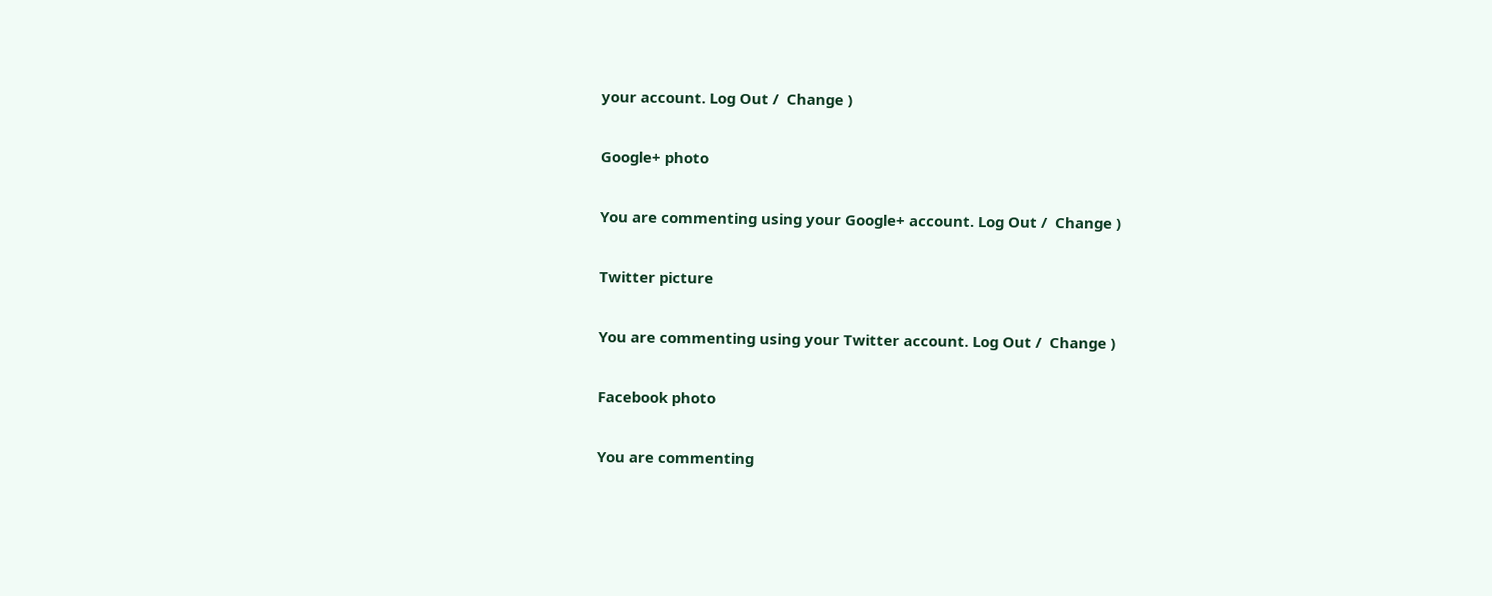your account. Log Out /  Change )

Google+ photo

You are commenting using your Google+ account. Log Out /  Change )

Twitter picture

You are commenting using your Twitter account. Log Out /  Change )

Facebook photo

You are commenting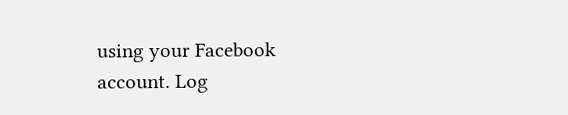using your Facebook account. Log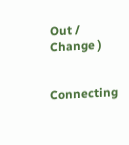Out /  Change )


Connecting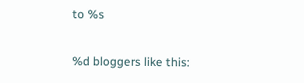to %s

%d bloggers like this: